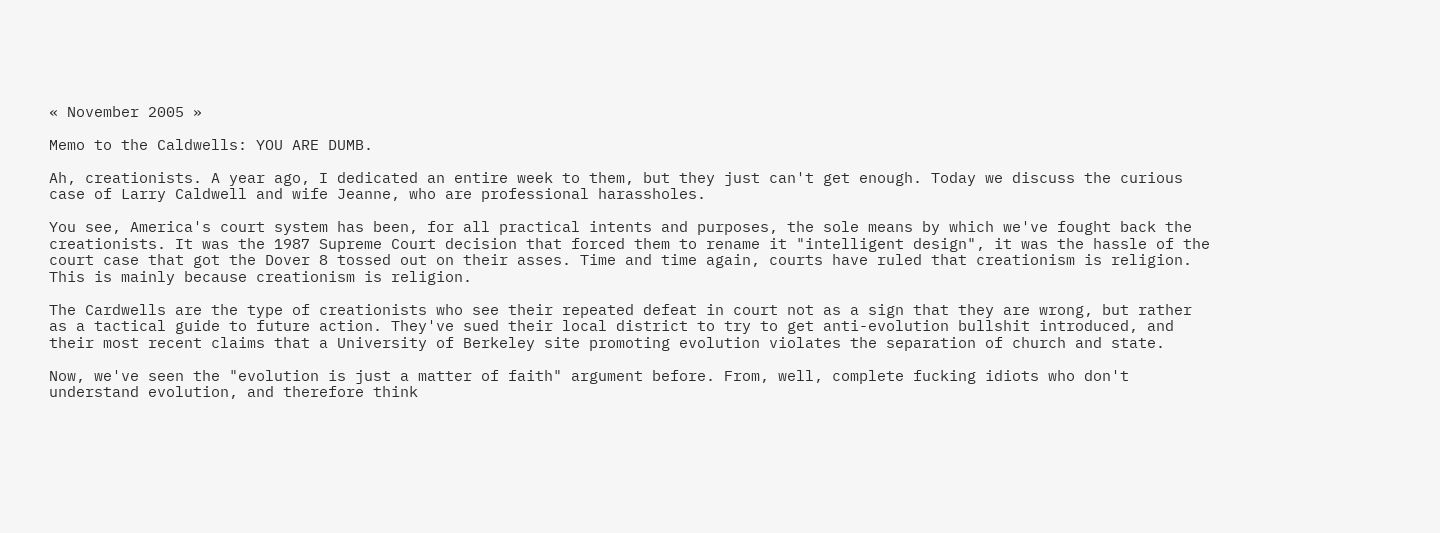« November 2005 »

Memo to the Caldwells: YOU ARE DUMB.

Ah, creationists. A year ago, I dedicated an entire week to them, but they just can't get enough. Today we discuss the curious case of Larry Caldwell and wife Jeanne, who are professional harassholes.

You see, America's court system has been, for all practical intents and purposes, the sole means by which we've fought back the creationists. It was the 1987 Supreme Court decision that forced them to rename it "intelligent design", it was the hassle of the court case that got the Dover 8 tossed out on their asses. Time and time again, courts have ruled that creationism is religion. This is mainly because creationism is religion.

The Cardwells are the type of creationists who see their repeated defeat in court not as a sign that they are wrong, but rather as a tactical guide to future action. They've sued their local district to try to get anti-evolution bullshit introduced, and their most recent claims that a University of Berkeley site promoting evolution violates the separation of church and state.

Now, we've seen the "evolution is just a matter of faith" argument before. From, well, complete fucking idiots who don't understand evolution, and therefore think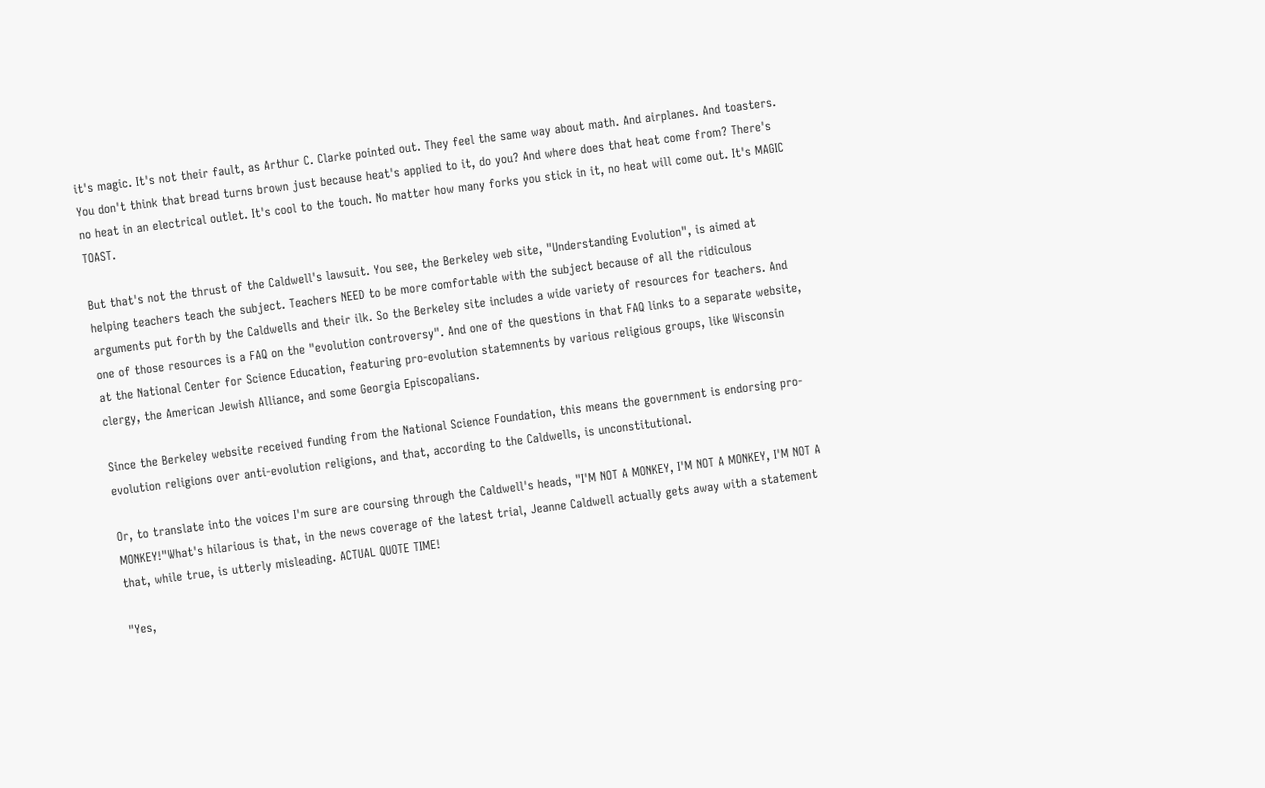it's magic. It's not their fault, as Arthur C. Clarke pointed out. They feel the same way about math. And airplanes. And toasters. You don't think that bread turns brown just because heat's applied to it, do you? And where does that heat come from? There's no heat in an electrical outlet. It's cool to the touch. No matter how many forks you stick in it, no heat will come out. It's MAGIC TOAST.

But that's not the thrust of the Caldwell's lawsuit. You see, the Berkeley web site, "Understanding Evolution", is aimed at helping teachers teach the subject. Teachers NEED to be more comfortable with the subject because of all the ridiculous arguments put forth by the Caldwells and their ilk. So the Berkeley site includes a wide variety of resources for teachers. And one of those resources is a FAQ on the "evolution controversy". And one of the questions in that FAQ links to a separate website, at the National Center for Science Education, featuring pro-evolution statemnents by various religious groups, like Wisconsin clergy, the American Jewish Alliance, and some Georgia Episcopalians.

Since the Berkeley website received funding from the National Science Foundation, this means the government is endorsing pro-evolution religions over anti-evolution religions, and that, according to the Caldwells, is unconstitutional.

Or, to translate into the voices I'm sure are coursing through the Caldwell's heads, "I'M NOT A MONKEY, I'M NOT A MONKEY, I'M NOT A MONKEY!"What's hilarious is that, in the news coverage of the latest trial, Jeanne Caldwell actually gets away with a statement that, while true, is utterly misleading. ACTUAL QUOTE TIME!

"Yes,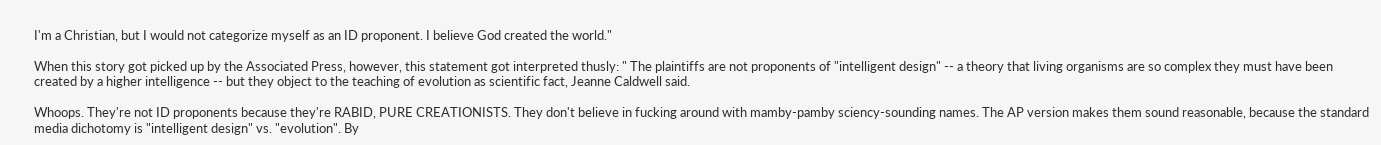I'm a Christian, but I would not categorize myself as an ID proponent. I believe God created the world."

When this story got picked up by the Associated Press, however, this statement got interpreted thusly: " The plaintiffs are not proponents of "intelligent design" -- a theory that living organisms are so complex they must have been created by a higher intelligence -- but they object to the teaching of evolution as scientific fact, Jeanne Caldwell said.

Whoops. They're not ID proponents because they're RABID, PURE CREATIONISTS. They don't believe in fucking around with mamby-pamby sciency-sounding names. The AP version makes them sound reasonable, because the standard media dichotomy is "intelligent design" vs. "evolution". By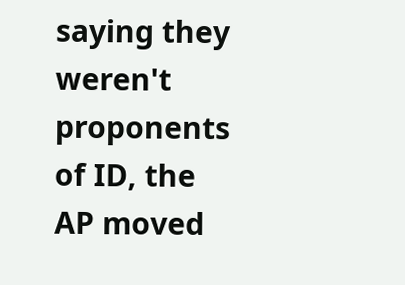saying they weren't proponents of ID, the AP moved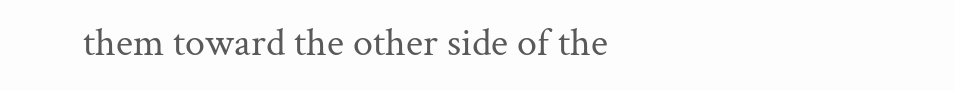them toward the other side of the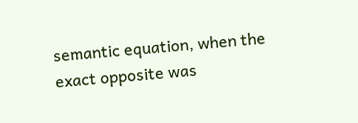semantic equation, when the exact opposite was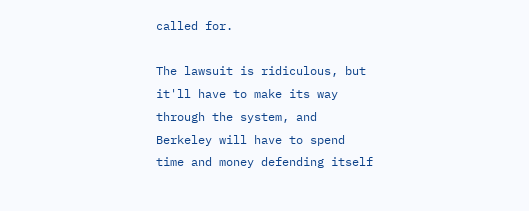called for.

The lawsuit is ridiculous, but it'll have to make its way through the system, and Berkeley will have to spend time and money defending itself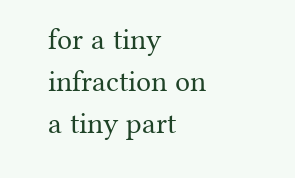for a tiny infraction on a tiny part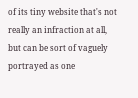of its tiny website that's not really an infraction at all, but can be sort of vaguely portrayed as one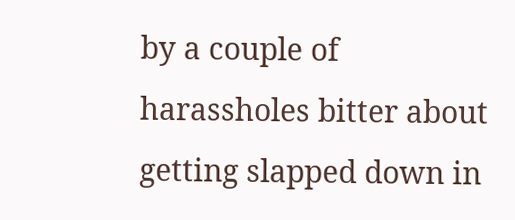by a couple of harassholes bitter about getting slapped down in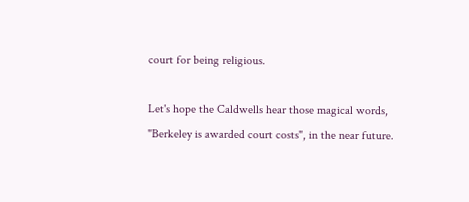court for being religious.

Let's hope the Caldwells hear those magical words, "Berkeley is awarded court costs", in the near future.